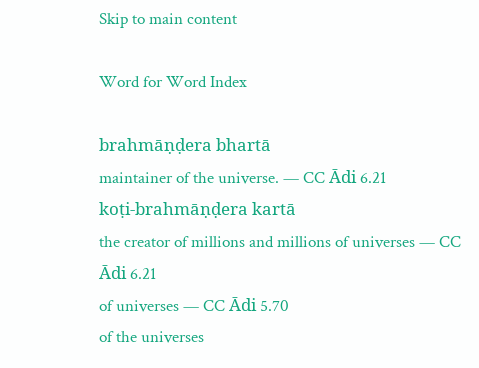Skip to main content

Word for Word Index

brahmāṇḍera bhartā
maintainer of the universe. — CC Ādi 6.21
koṭi-brahmāṇḍera kartā
the creator of millions and millions of universes — CC Ādi 6.21
of universes — CC Ādi 5.70
of the universes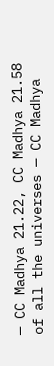— CC Madhya 21.22, CC Madhya 21.58
of all the universes — CC Madhya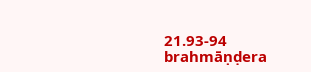21.93-94
brahmāṇḍera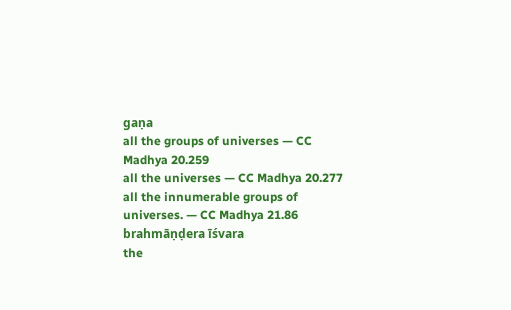gaṇa
all the groups of universes — CC Madhya 20.259
all the universes — CC Madhya 20.277
all the innumerable groups of universes. — CC Madhya 21.86
brahmāṇḍera īśvara
the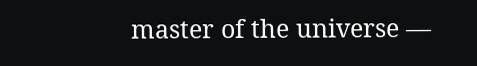master of the universe —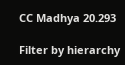CC Madhya 20.293

Filter by hierarchy